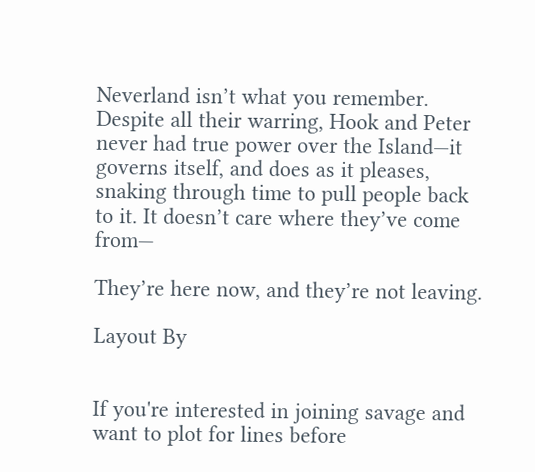Neverland isn’t what you remember. Despite all their warring, Hook and Peter never had true power over the Island—it governs itself, and does as it pleases, snaking through time to pull people back to it. It doesn’t care where they’ve come from—

They’re here now, and they’re not leaving.

Layout By


If you're interested in joining savage and want to plot for lines before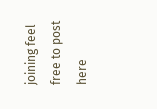joining feel free to post here